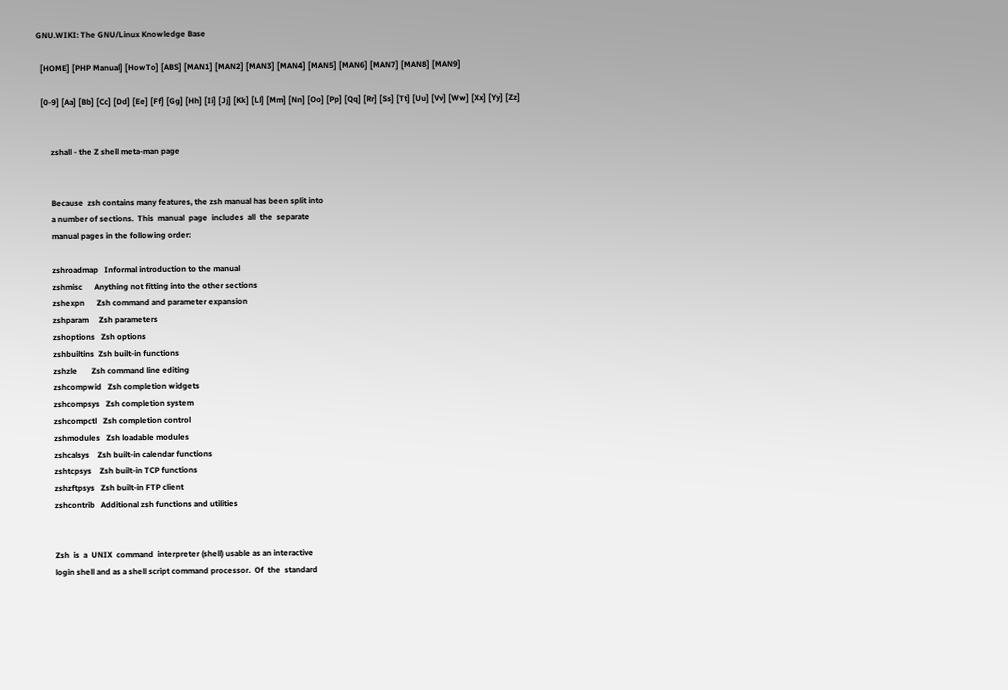GNU.WIKI: The GNU/Linux Knowledge Base

  [HOME] [PHP Manual] [HowTo] [ABS] [MAN1] [MAN2] [MAN3] [MAN4] [MAN5] [MAN6] [MAN7] [MAN8] [MAN9]

  [0-9] [Aa] [Bb] [Cc] [Dd] [Ee] [Ff] [Gg] [Hh] [Ii] [Jj] [Kk] [Ll] [Mm] [Nn] [Oo] [Pp] [Qq] [Rr] [Ss] [Tt] [Uu] [Vv] [Ww] [Xx] [Yy] [Zz]


       zshall - the Z shell meta-man page


       Because  zsh contains many features, the zsh manual has been split into
       a number of sections.  This  manual  page  includes  all  the  separate
       manual pages in the following order:

       zshroadmap   Informal introduction to the manual
       zshmisc      Anything not fitting into the other sections
       zshexpn      Zsh command and parameter expansion
       zshparam     Zsh parameters
       zshoptions   Zsh options
       zshbuiltins  Zsh built-in functions
       zshzle       Zsh command line editing
       zshcompwid   Zsh completion widgets
       zshcompsys   Zsh completion system
       zshcompctl   Zsh completion control
       zshmodules   Zsh loadable modules
       zshcalsys    Zsh built-in calendar functions
       zshtcpsys    Zsh built-in TCP functions
       zshzftpsys   Zsh built-in FTP client
       zshcontrib   Additional zsh functions and utilities


       Zsh  is  a  UNIX  command  interpreter (shell) usable as an interactive
       login shell and as a shell script command processor.  Of  the  standard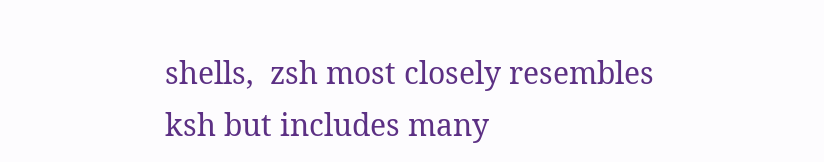shells,  zsh most closely resembles ksh but includes many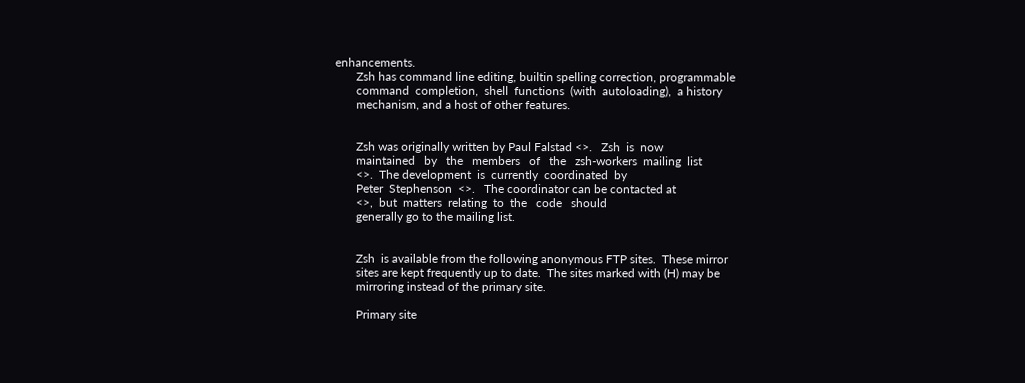enhancements.
       Zsh has command line editing, builtin spelling correction, programmable
       command  completion,  shell  functions  (with  autoloading),  a history
       mechanism, and a host of other features.


       Zsh was originally written by Paul Falstad <>.   Zsh  is  now
       maintained   by   the   members   of   the   zsh-workers  mailing  list
       <>.  The development  is  currently  coordinated  by
       Peter  Stephenson  <>.   The coordinator can be contacted at
       <>,  but  matters  relating  to  the   code   should
       generally go to the mailing list.


       Zsh  is available from the following anonymous FTP sites.  These mirror
       sites are kept frequently up to date.  The sites marked with (H) may be
       mirroring instead of the primary site.

       Primary site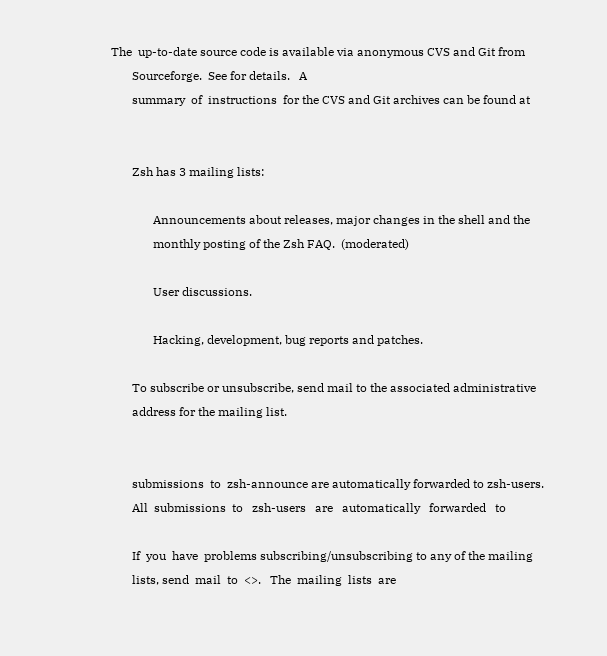The  up-to-date source code is available via anonymous CVS and Git from
       Sourceforge.  See for details.   A
       summary  of  instructions  for the CVS and Git archives can be found at


       Zsh has 3 mailing lists:

              Announcements about releases, major changes in the shell and the
              monthly posting of the Zsh FAQ.  (moderated)

              User discussions.

              Hacking, development, bug reports and patches.

       To subscribe or unsubscribe, send mail to the associated administrative
       address for the mailing list.


       submissions  to  zsh-announce are automatically forwarded to zsh-users.
       All  submissions  to   zsh-users   are   automatically   forwarded   to

       If  you  have  problems subscribing/unsubscribing to any of the mailing
       lists, send  mail  to  <>.   The  mailing  lists  are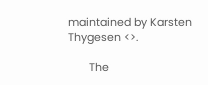maintained by Karsten Thygesen <>.

       The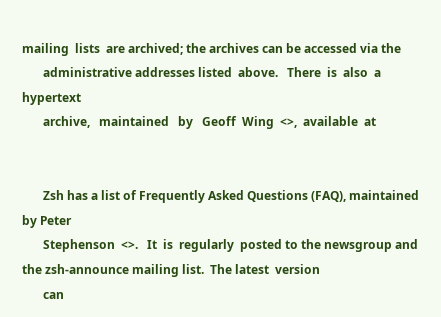mailing  lists  are archived; the archives can be accessed via the
       administrative addresses listed  above.   There  is  also  a  hypertext
       archive,   maintained   by   Geoff  Wing  <>,  available  at


       Zsh has a list of Frequently Asked Questions (FAQ), maintained by Peter
       Stephenson  <>.   It  is  regularly  posted to the newsgroup and the zsh-announce mailing list.  The latest  version
       can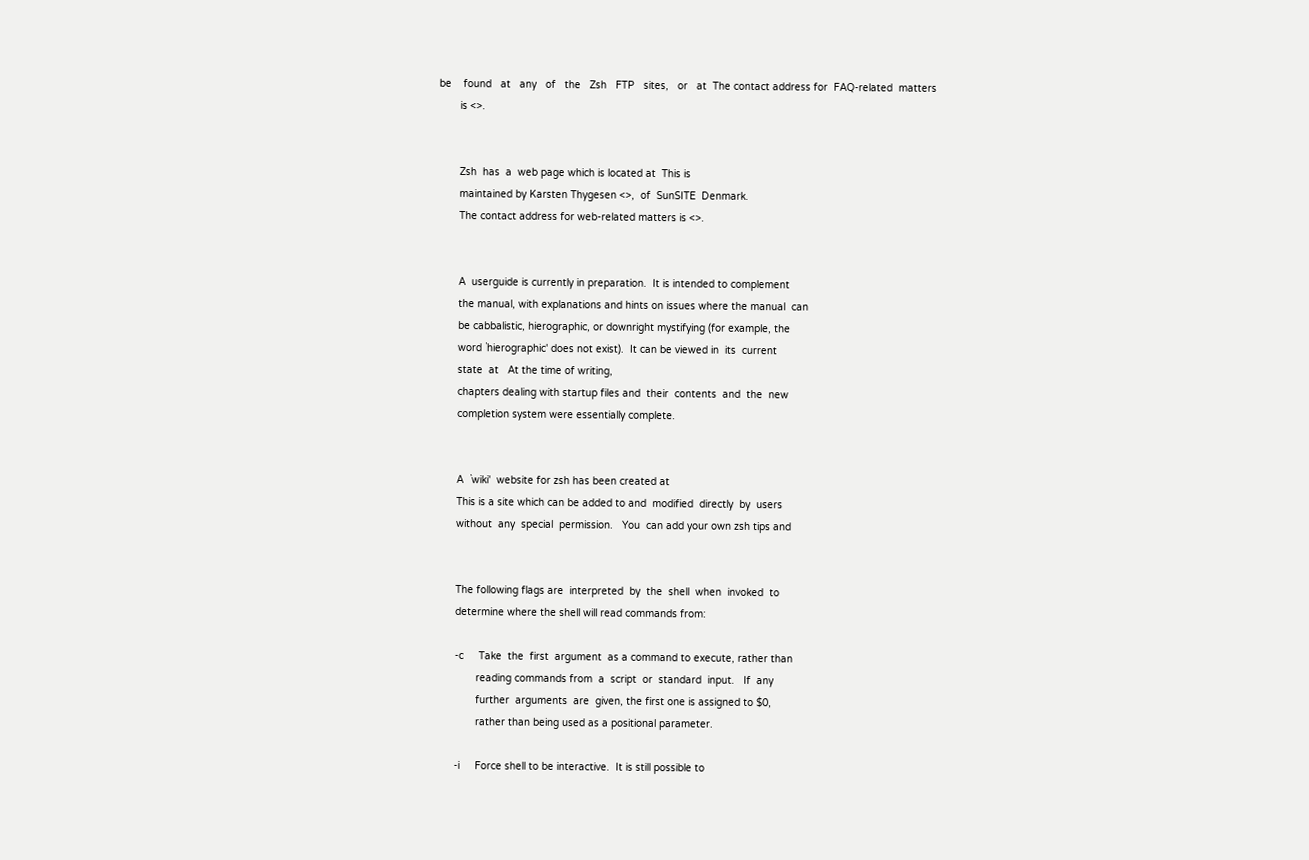be    found   at   any   of   the   Zsh   FTP   sites,   or   at  The contact address for  FAQ-related  matters
       is <>.


       Zsh  has  a  web page which is located at  This is
       maintained by Karsten Thygesen <>,  of  SunSITE  Denmark.
       The contact address for web-related matters is <>.


       A  userguide is currently in preparation.  It is intended to complement
       the manual, with explanations and hints on issues where the manual  can
       be cabbalistic, hierographic, or downright mystifying (for example, the
       word `hierographic' does not exist).  It can be viewed in  its  current
       state  at   At the time of writing,
       chapters dealing with startup files and  their  contents  and  the  new
       completion system were essentially complete.


       A  `wiki'  website for zsh has been created at
       This is a site which can be added to and  modified  directly  by  users
       without  any  special  permission.   You  can add your own zsh tips and


       The following flags are  interpreted  by  the  shell  when  invoked  to
       determine where the shell will read commands from:

       -c     Take  the  first  argument  as a command to execute, rather than
              reading commands from  a  script  or  standard  input.   If  any
              further  arguments  are  given, the first one is assigned to $0,
              rather than being used as a positional parameter.

       -i     Force shell to be interactive.  It is still possible to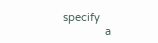specify
              a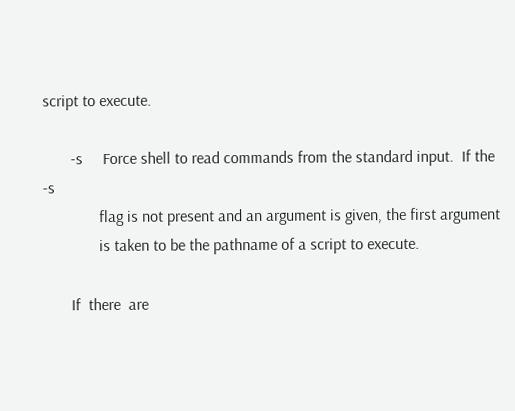script to execute.

       -s     Force shell to read commands from the standard input.  If the -s
              flag is not present and an argument is given, the first argument
              is taken to be the pathname of a script to execute.

       If  there  are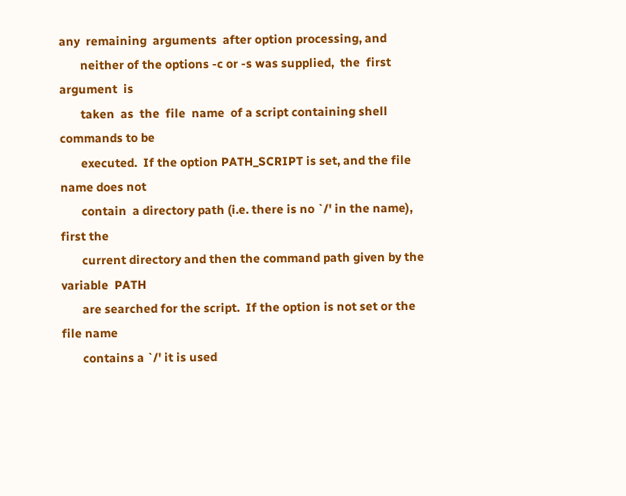any  remaining  arguments  after option processing, and
       neither of the options -c or -s was supplied,  the  first  argument  is
       taken  as  the  file  name  of a script containing shell commands to be
       executed.  If the option PATH_SCRIPT is set, and the file name does not
       contain  a directory path (i.e. there is no `/' in the name), first the
       current directory and then the command path given by the variable  PATH
       are searched for the script.  If the option is not set or the file name
       contains a `/' it is used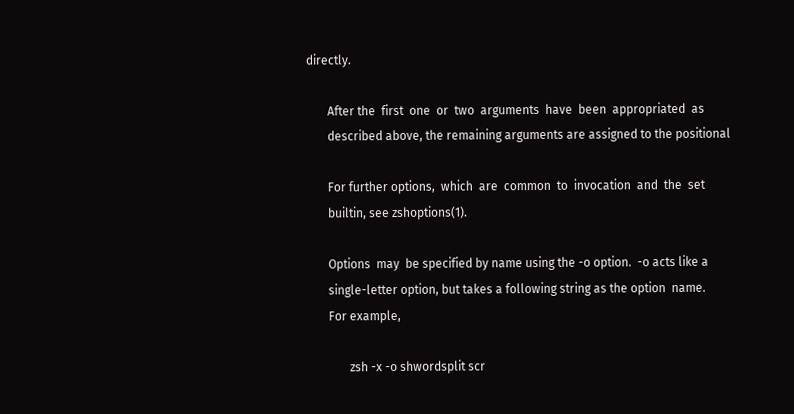directly.

       After the  first  one  or  two  arguments  have  been  appropriated  as
       described above, the remaining arguments are assigned to the positional

       For further options,  which  are  common  to  invocation  and  the  set
       builtin, see zshoptions(1).

       Options  may  be specified by name using the -o option.  -o acts like a
       single-letter option, but takes a following string as the option  name.
       For example,

              zsh -x -o shwordsplit scr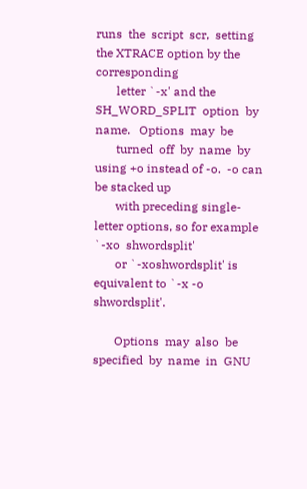runs  the  script  scr,  setting the XTRACE option by the corresponding
       letter `-x' and the SH_WORD_SPLIT  option  by  name.   Options  may  be
       turned  off  by  name  by using +o instead of -o.  -o can be stacked up
       with preceding single-letter options, so for example `-xo  shwordsplit'
       or `-xoshwordsplit' is equivalent to `-x -o shwordsplit'.

       Options  may  also  be  specified  by  name  in  GNU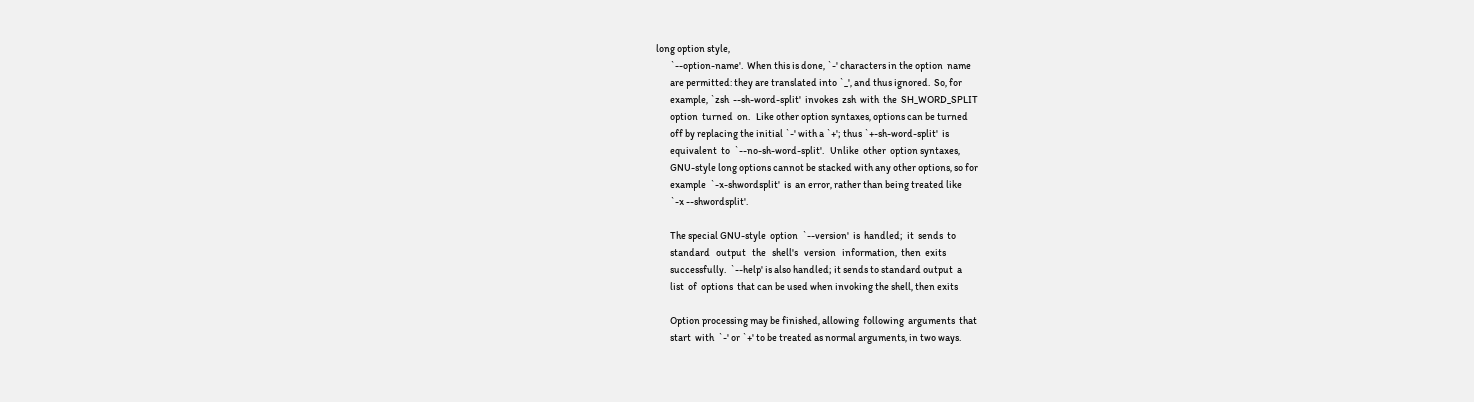long option style,
       `--option-name'.  When this is done, `-' characters in the option  name
       are permitted: they are translated into `_', and thus ignored.  So, for
       example, `zsh  --sh-word-split'  invokes  zsh  with  the  SH_WORD_SPLIT
       option  turned  on.   Like other option syntaxes, options can be turned
       off by replacing the initial `-' with a `+'; thus `+-sh-word-split'  is
       equivalent  to  `--no-sh-word-split'.   Unlike  other  option syntaxes,
       GNU-style long options cannot be stacked with any other options, so for
       example  `-x-shwordsplit'  is  an error, rather than being treated like
       `-x --shwordsplit'.

       The special GNU-style  option  `--version'  is  handled;  it  sends  to
       standard   output   the   shell's   version   information,  then  exits
       successfully.  `--help' is also handled; it sends to standard output  a
       list  of  options  that can be used when invoking the shell, then exits

       Option processing may be finished, allowing  following  arguments  that
       start  with  `-' or `+' to be treated as normal arguments, in two ways.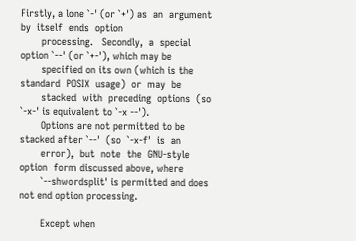Firstly, a lone `-' (or `+') as  an  argument  by  itself  ends  option
       processing.   Secondly,  a  special option `--' (or `+-'), which may be
       specified on its own (which is the standard  POSIX  usage)  or  may  be
       stacked  with  preceding  options  (so `-x-' is equivalent to `-x --').
       Options are not permitted to be stacked after `--'  (so  `-x-f'  is  an
       error),  but  note  the  GNU-style  option  form discussed above, where
       `--shwordsplit' is permitted and does not end option processing.

       Except when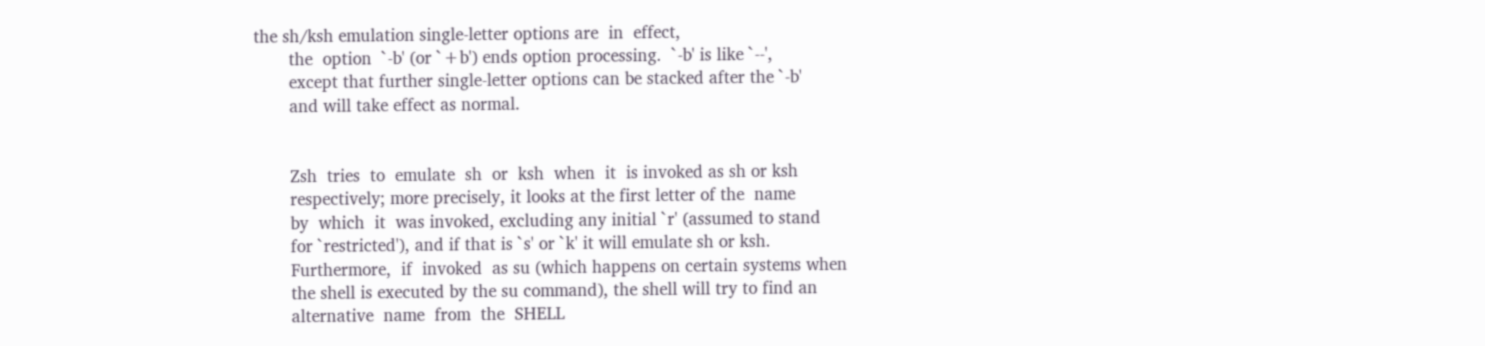the sh/ksh emulation single-letter options are  in  effect,
       the  option  `-b' (or `+b') ends option processing.  `-b' is like `--',
       except that further single-letter options can be stacked after the `-b'
       and will take effect as normal.


       Zsh  tries  to  emulate  sh  or  ksh  when  it  is invoked as sh or ksh
       respectively; more precisely, it looks at the first letter of the  name
       by  which  it  was invoked, excluding any initial `r' (assumed to stand
       for `restricted'), and if that is `s' or `k' it will emulate sh or ksh.
       Furthermore,  if  invoked  as su (which happens on certain systems when
       the shell is executed by the su command), the shell will try to find an
       alternative  name  from  the  SHELL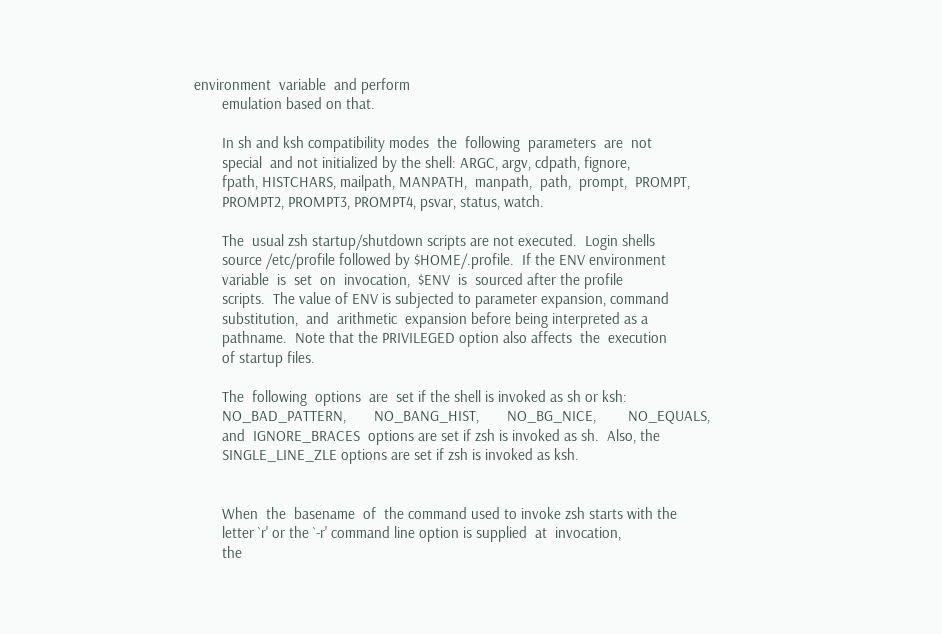environment  variable  and perform
       emulation based on that.

       In sh and ksh compatibility modes  the  following  parameters  are  not
       special  and not initialized by the shell: ARGC, argv, cdpath, fignore,
       fpath, HISTCHARS, mailpath, MANPATH,  manpath,  path,  prompt,  PROMPT,
       PROMPT2, PROMPT3, PROMPT4, psvar, status, watch.

       The  usual zsh startup/shutdown scripts are not executed.  Login shells
       source /etc/profile followed by $HOME/.profile.  If the ENV environment
       variable  is  set  on  invocation,  $ENV  is  sourced after the profile
       scripts.  The value of ENV is subjected to parameter expansion, command
       substitution,  and  arithmetic  expansion before being interpreted as a
       pathname.  Note that the PRIVILEGED option also affects  the  execution
       of startup files.

       The  following  options  are  set if the shell is invoked as sh or ksh:
       NO_BAD_PATTERN,       NO_BANG_HIST,       NO_BG_NICE,        NO_EQUALS,
       and  IGNORE_BRACES  options are set if zsh is invoked as sh.  Also, the
       SINGLE_LINE_ZLE options are set if zsh is invoked as ksh.


       When  the  basename  of  the command used to invoke zsh starts with the
       letter `r' or the `-r' command line option is supplied  at  invocation,
       the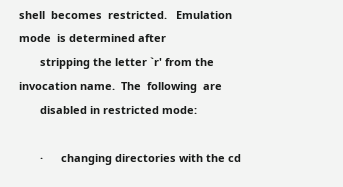shell  becomes  restricted.   Emulation  mode  is determined after
       stripping the letter `r' from the invocation name.  The  following  are
       disabled in restricted mode:

       ·      changing directories with the cd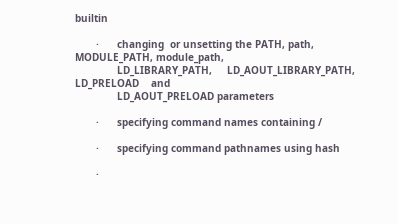builtin

       ·      changing  or unsetting the PATH, path, MODULE_PATH, module_path,
              LD_LIBRARY_PATH,     LD_AOUT_LIBRARY_PATH,     LD_PRELOAD    and
              LD_AOUT_PRELOAD parameters

       ·      specifying command names containing /

       ·      specifying command pathnames using hash

       ·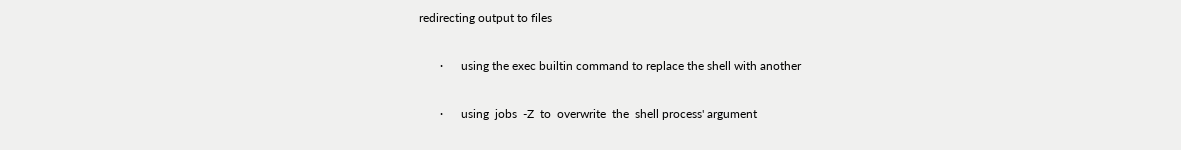redirecting output to files

       ·      using the exec builtin command to replace the shell with another

       ·      using  jobs  -Z  to  overwrite  the  shell process' argument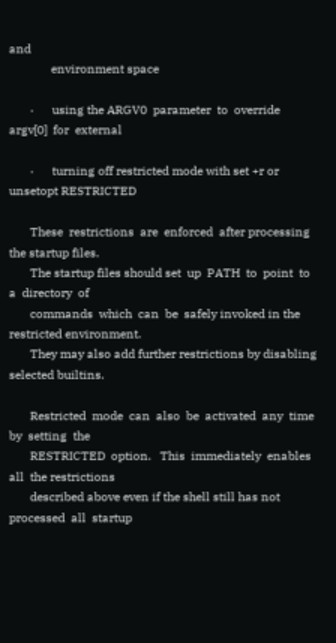and
              environment space

       ·      using the ARGV0  parameter  to  override  argv[0]  for  external

       ·      turning off restricted mode with set +r or unsetopt RESTRICTED

       These  restrictions  are  enforced  after processing the startup files.
       The startup files should set  up  PATH  to  point  to  a  directory  of
       commands  which  can  be  safely invoked in the restricted environment.
       They may also add further restrictions by disabling selected builtins.

       Restricted  mode  can  also  be  activated  any  time  by  setting  the
       RESTRICTED  option.   This  immediately  enables  all  the restrictions
       described above even if the shell still has not processed  all  startup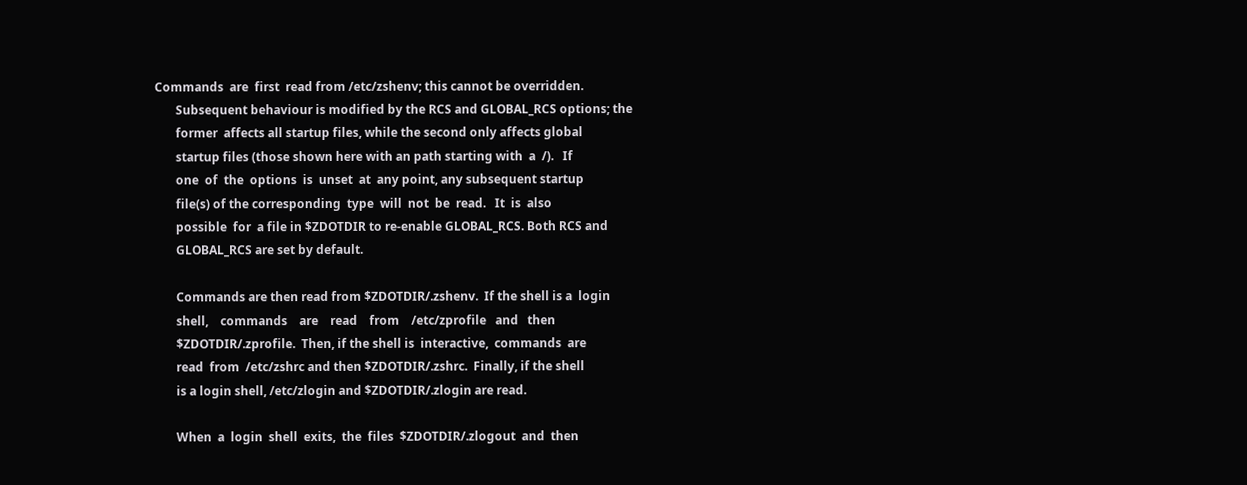Commands  are  first  read from /etc/zshenv; this cannot be overridden.
       Subsequent behaviour is modified by the RCS and GLOBAL_RCS options; the
       former  affects all startup files, while the second only affects global
       startup files (those shown here with an path starting with  a  /).   If
       one  of  the  options  is  unset  at  any point, any subsequent startup
       file(s) of the corresponding  type  will  not  be  read.   It  is  also
       possible  for  a file in $ZDOTDIR to re-enable GLOBAL_RCS. Both RCS and
       GLOBAL_RCS are set by default.

       Commands are then read from $ZDOTDIR/.zshenv.  If the shell is a  login
       shell,    commands    are    read    from    /etc/zprofile   and   then
       $ZDOTDIR/.zprofile.  Then, if the shell is  interactive,  commands  are
       read  from  /etc/zshrc and then $ZDOTDIR/.zshrc.  Finally, if the shell
       is a login shell, /etc/zlogin and $ZDOTDIR/.zlogin are read.

       When  a  login  shell  exits,  the  files  $ZDOTDIR/.zlogout  and  then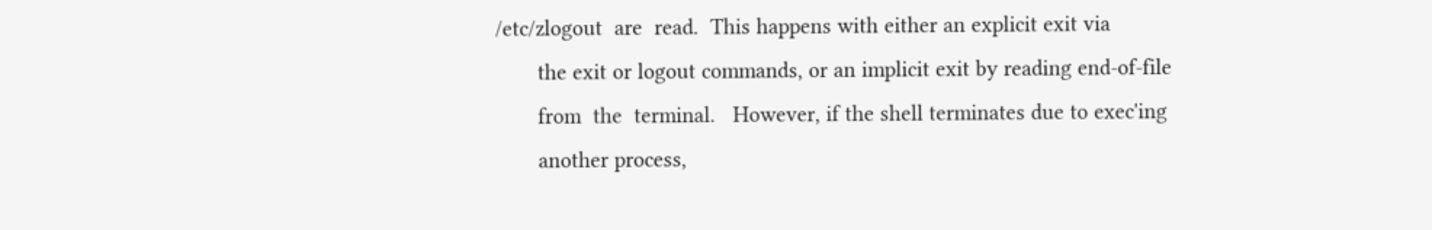/etc/zlogout  are  read.  This happens with either an explicit exit via
       the exit or logout commands, or an implicit exit by reading end-of-file
       from  the  terminal.   However, if the shell terminates due to exec'ing
       another process,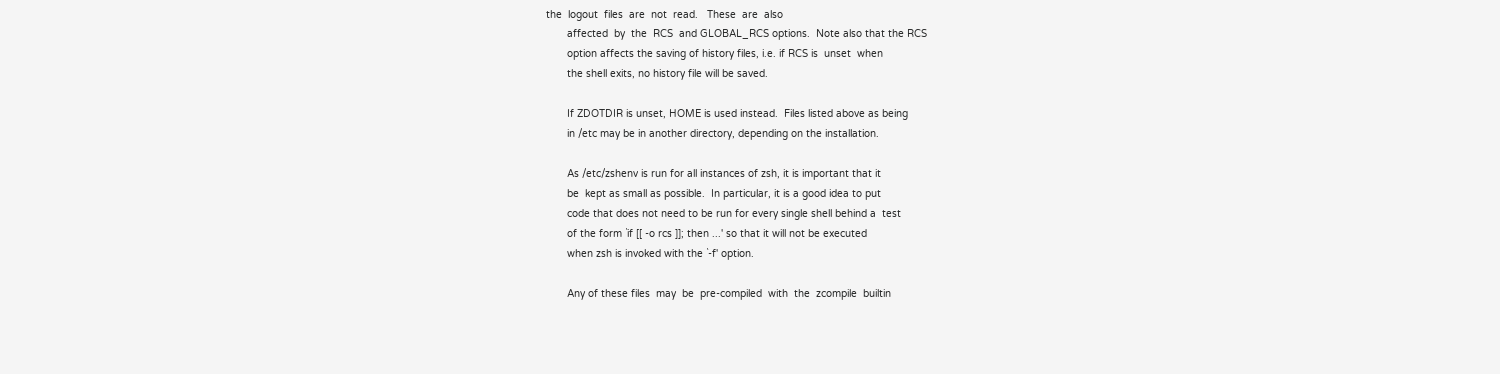the  logout  files  are  not  read.   These  are  also
       affected  by  the  RCS  and GLOBAL_RCS options.  Note also that the RCS
       option affects the saving of history files, i.e. if RCS is  unset  when
       the shell exits, no history file will be saved.

       If ZDOTDIR is unset, HOME is used instead.  Files listed above as being
       in /etc may be in another directory, depending on the installation.

       As /etc/zshenv is run for all instances of zsh, it is important that it
       be  kept as small as possible.  In particular, it is a good idea to put
       code that does not need to be run for every single shell behind a  test
       of the form `if [[ -o rcs ]]; then ...' so that it will not be executed
       when zsh is invoked with the `-f' option.

       Any of these files  may  be  pre-compiled  with  the  zcompile  builtin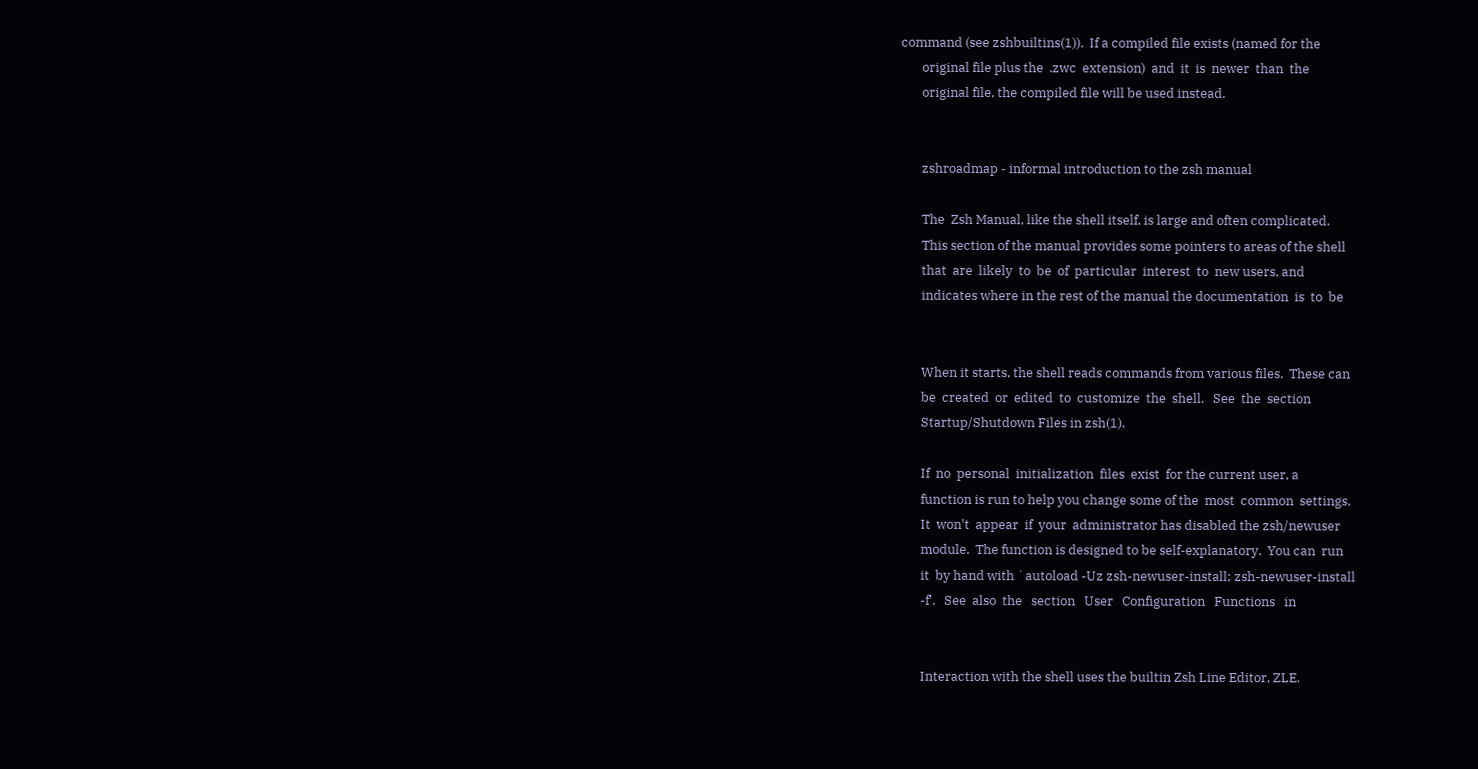command (see zshbuiltins(1)).  If a compiled file exists (named for the
       original file plus the  .zwc  extension)  and  it  is  newer  than  the
       original file, the compiled file will be used instead.


       zshroadmap - informal introduction to the zsh manual

       The  Zsh Manual, like the shell itself, is large and often complicated.
       This section of the manual provides some pointers to areas of the shell
       that  are  likely  to  be  of  particular  interest  to  new users, and
       indicates where in the rest of the manual the documentation  is  to  be


       When it starts, the shell reads commands from various files.  These can
       be  created  or  edited  to  customize  the  shell.   See  the  section
       Startup/Shutdown Files in zsh(1).

       If  no  personal  initialization  files  exist  for the current user, a
       function is run to help you change some of the  most  common  settings.
       It  won't  appear  if  your  administrator has disabled the zsh/newuser
       module.  The function is designed to be self-explanatory.  You can  run
       it  by hand with `autoload -Uz zsh-newuser-install; zsh-newuser-install
       -f'.   See  also  the   section   User   Configuration   Functions   in


       Interaction with the shell uses the builtin Zsh Line Editor, ZLE.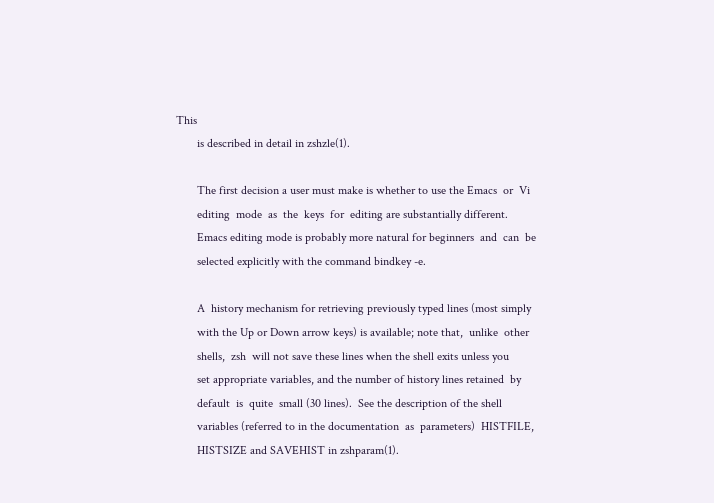This
       is described in detail in zshzle(1).

       The first decision a user must make is whether to use the Emacs  or  Vi
       editing  mode  as  the  keys  for  editing are substantially different.
       Emacs editing mode is probably more natural for beginners  and  can  be
       selected explicitly with the command bindkey -e.

       A  history mechanism for retrieving previously typed lines (most simply
       with the Up or Down arrow keys) is available; note that,  unlike  other
       shells,  zsh  will not save these lines when the shell exits unless you
       set appropriate variables, and the number of history lines retained  by
       default  is  quite  small (30 lines).  See the description of the shell
       variables (referred to in the documentation  as  parameters)  HISTFILE,
       HISTSIZE and SAVEHIST in zshparam(1).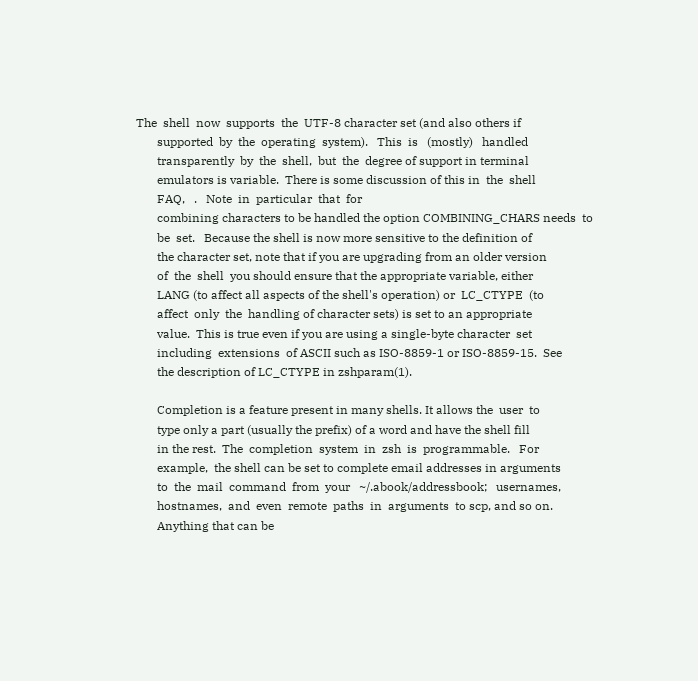The  shell  now  supports  the  UTF-8 character set (and also others if
       supported  by  the  operating  system).   This  is   (mostly)   handled
       transparently  by  the  shell,  but  the  degree of support in terminal
       emulators is variable.  There is some discussion of this in  the  shell
       FAQ,   .   Note  in  particular  that  for
       combining characters to be handled the option COMBINING_CHARS needs  to
       be  set.   Because the shell is now more sensitive to the definition of
       the character set, note that if you are upgrading from an older version
       of  the  shell  you should ensure that the appropriate variable, either
       LANG (to affect all aspects of the shell's operation) or  LC_CTYPE  (to
       affect  only  the  handling of character sets) is set to an appropriate
       value.  This is true even if you are using a single-byte character  set
       including  extensions  of ASCII such as ISO-8859-1 or ISO-8859-15.  See
       the description of LC_CTYPE in zshparam(1).

       Completion is a feature present in many shells. It allows the  user  to
       type only a part (usually the prefix) of a word and have the shell fill
       in the rest.  The  completion  system  in  zsh  is  programmable.   For
       example,  the shell can be set to complete email addresses in arguments
       to  the  mail  command  from  your   ~/.abook/addressbook;   usernames,
       hostnames,  and  even  remote  paths  in  arguments  to scp, and so on.
       Anything that can be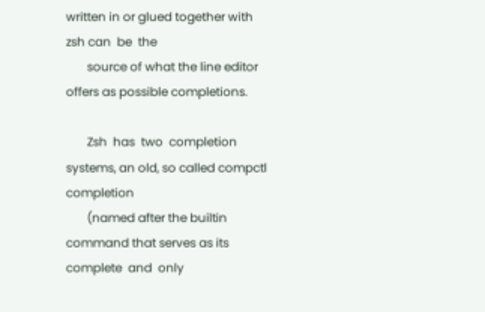written in or glued together with zsh can  be  the
       source of what the line editor offers as possible completions.

       Zsh  has  two  completion systems, an old, so called compctl completion
       (named after the builtin command that serves as its complete  and  only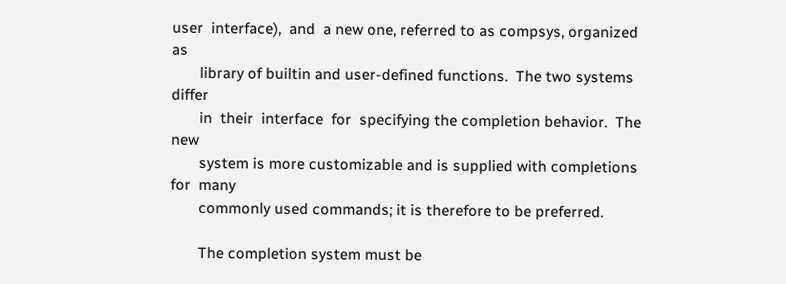user  interface),  and  a new one, referred to as compsys, organized as
       library of builtin and user-defined functions.  The two systems  differ
       in  their  interface  for  specifying the completion behavior.  The new
       system is more customizable and is supplied with completions  for  many
       commonly used commands; it is therefore to be preferred.

       The completion system must be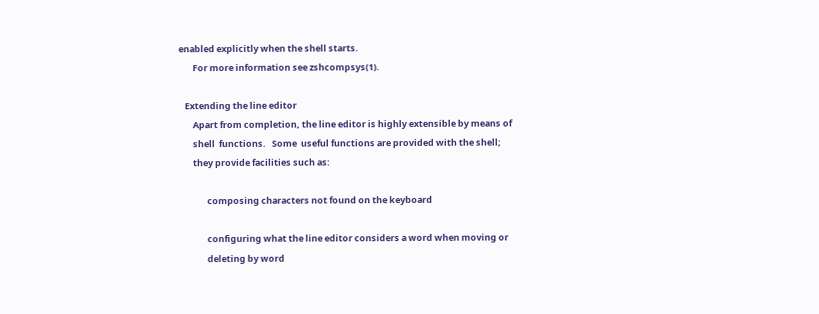enabled explicitly when the shell starts.
       For more information see zshcompsys(1).

   Extending the line editor
       Apart from completion, the line editor is highly extensible by means of
       shell  functions.   Some  useful functions are provided with the shell;
       they provide facilities such as:

              composing characters not found on the keyboard

              configuring what the line editor considers a word when moving or
              deleting by word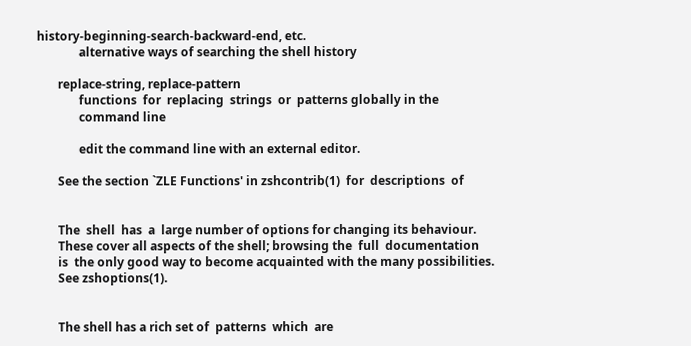history-beginning-search-backward-end, etc.
              alternative ways of searching the shell history

       replace-string, replace-pattern
              functions  for  replacing  strings  or  patterns globally in the
              command line

              edit the command line with an external editor.

       See the section `ZLE Functions' in zshcontrib(1)  for  descriptions  of


       The  shell  has  a  large number of options for changing its behaviour.
       These cover all aspects of the shell; browsing the  full  documentation
       is  the only good way to become acquainted with the many possibilities.
       See zshoptions(1).


       The shell has a rich set of  patterns  which  are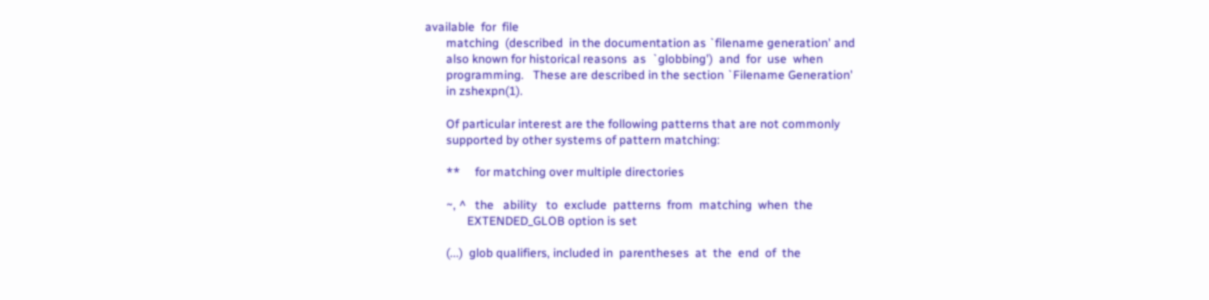available  for  file
       matching  (described  in the documentation as `filename generation' and
       also known for historical reasons  as  `globbing')  and  for  use  when
       programming.   These are described in the section `Filename Generation'
       in zshexpn(1).

       Of particular interest are the following patterns that are not commonly
       supported by other systems of pattern matching:

       **     for matching over multiple directories

       ~, ^   the   ability   to  exclude  patterns  from  matching  when  the
              EXTENDED_GLOB option is set

       (...)  glob qualifiers, included in  parentheses  at  the  end  of  the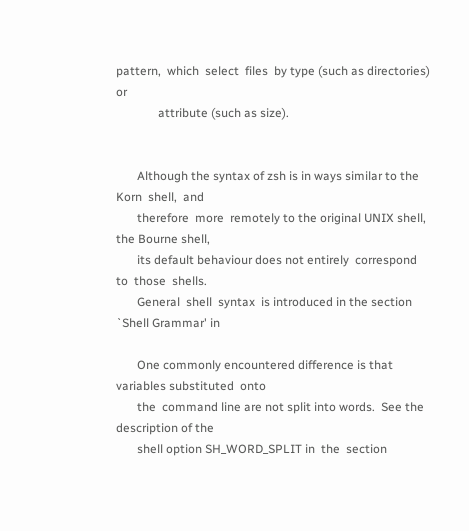pattern,  which  select  files  by type (such as directories) or
              attribute (such as size).


       Although the syntax of zsh is in ways similar to the  Korn  shell,  and
       therefore  more  remotely to the original UNIX shell, the Bourne shell,
       its default behaviour does not entirely  correspond  to  those  shells.
       General  shell  syntax  is introduced in the section `Shell Grammar' in

       One commonly encountered difference is that variables substituted  onto
       the  command line are not split into words.  See the description of the
       shell option SH_WORD_SPLIT in  the  section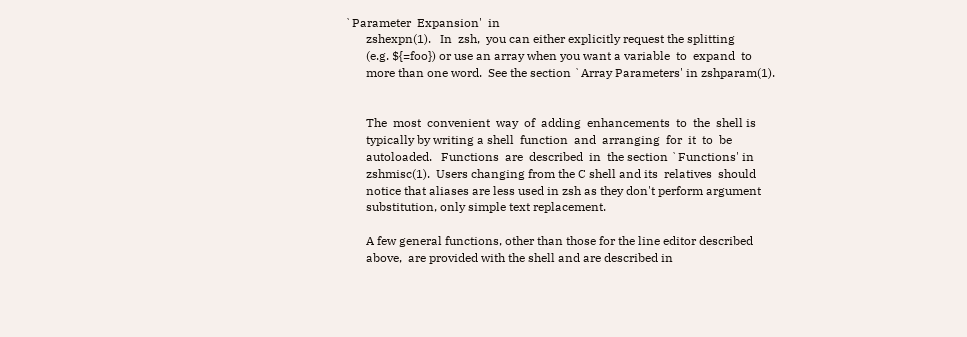`Parameter  Expansion'  in
       zshexpn(1).   In  zsh,  you can either explicitly request the splitting
       (e.g. ${=foo}) or use an array when you want a variable  to  expand  to
       more than one word.  See the section `Array Parameters' in zshparam(1).


       The  most  convenient  way  of  adding  enhancements  to  the  shell is
       typically by writing a shell  function  and  arranging  for  it  to  be
       autoloaded.   Functions  are  described  in  the section `Functions' in
       zshmisc(1).  Users changing from the C shell and its  relatives  should
       notice that aliases are less used in zsh as they don't perform argument
       substitution, only simple text replacement.

       A few general functions, other than those for the line editor described
       above,  are provided with the shell and are described in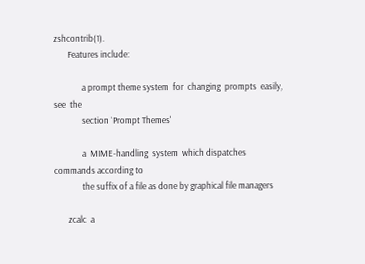zshcontrib(1).
       Features include:

              a prompt theme system  for  changing  prompts  easily,  see  the
              section `Prompt Themes'

              a  MIME-handling  system  which dispatches commands according to
              the suffix of a file as done by graphical file managers

       zcalc  a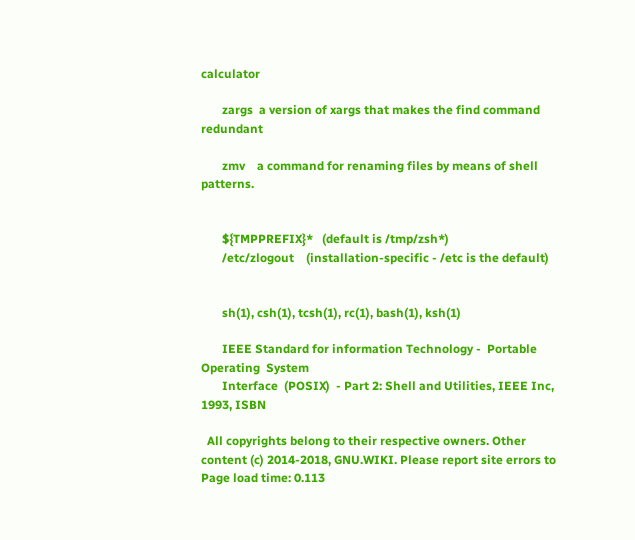calculator

       zargs  a version of xargs that makes the find command redundant

       zmv    a command for renaming files by means of shell patterns.


       ${TMPPREFIX}*   (default is /tmp/zsh*)
       /etc/zlogout    (installation-specific - /etc is the default)


       sh(1), csh(1), tcsh(1), rc(1), bash(1), ksh(1)

       IEEE Standard for information Technology -  Portable  Operating  System
       Interface  (POSIX)  - Part 2: Shell and Utilities, IEEE Inc, 1993, ISBN

  All copyrights belong to their respective owners. Other content (c) 2014-2018, GNU.WIKI. Please report site errors to
Page load time: 0.113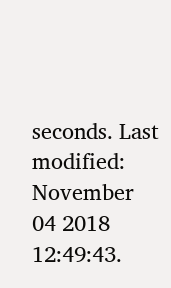seconds. Last modified: November 04 2018 12:49:43.